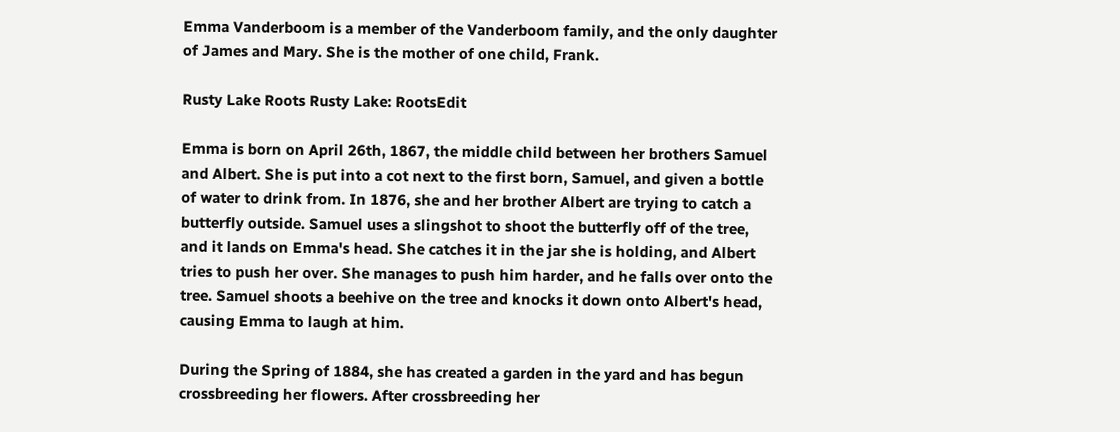Emma Vanderboom is a member of the Vanderboom family, and the only daughter of James and Mary. She is the mother of one child, Frank.

Rusty Lake Roots Rusty Lake: RootsEdit

Emma is born on April 26th, 1867, the middle child between her brothers Samuel and Albert. She is put into a cot next to the first born, Samuel, and given a bottle of water to drink from. In 1876, she and her brother Albert are trying to catch a butterfly outside. Samuel uses a slingshot to shoot the butterfly off of the tree, and it lands on Emma's head. She catches it in the jar she is holding, and Albert tries to push her over. She manages to push him harder, and he falls over onto the tree. Samuel shoots a beehive on the tree and knocks it down onto Albert's head, causing Emma to laugh at him.

During the Spring of 1884, she has created a garden in the yard and has begun crossbreeding her flowers. After crossbreeding her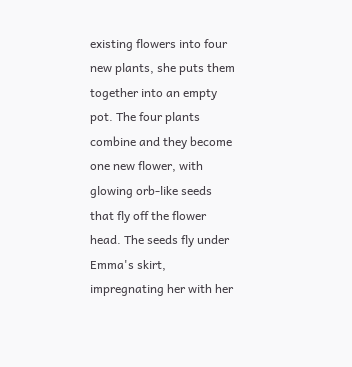existing flowers into four new plants, she puts them together into an empty pot. The four plants combine and they become one new flower, with glowing orb-like seeds that fly off the flower head. The seeds fly under Emma's skirt, impregnating her with her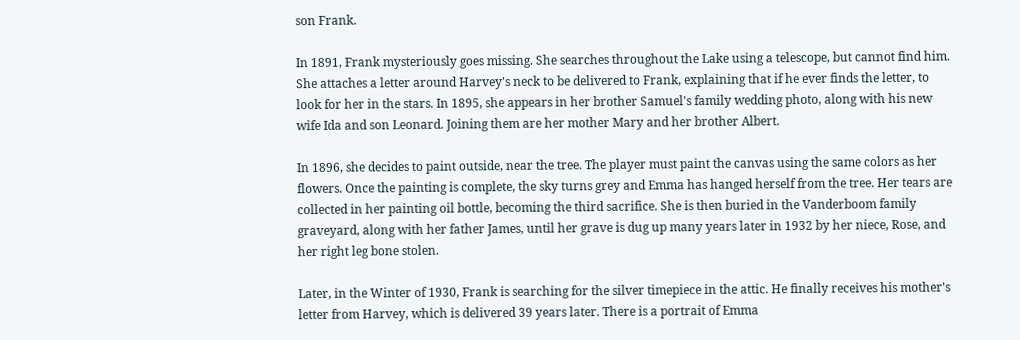son Frank.

In 1891, Frank mysteriously goes missing. She searches throughout the Lake using a telescope, but cannot find him. She attaches a letter around Harvey's neck to be delivered to Frank, explaining that if he ever finds the letter, to look for her in the stars. In 1895, she appears in her brother Samuel's family wedding photo, along with his new wife Ida and son Leonard. Joining them are her mother Mary and her brother Albert.

In 1896, she decides to paint outside, near the tree. The player must paint the canvas using the same colors as her flowers. Once the painting is complete, the sky turns grey and Emma has hanged herself from the tree. Her tears are collected in her painting oil bottle, becoming the third sacrifice. She is then buried in the Vanderboom family graveyard, along with her father James, until her grave is dug up many years later in 1932 by her niece, Rose, and her right leg bone stolen.

Later, in the Winter of 1930, Frank is searching for the silver timepiece in the attic. He finally receives his mother's letter from Harvey, which is delivered 39 years later. There is a portrait of Emma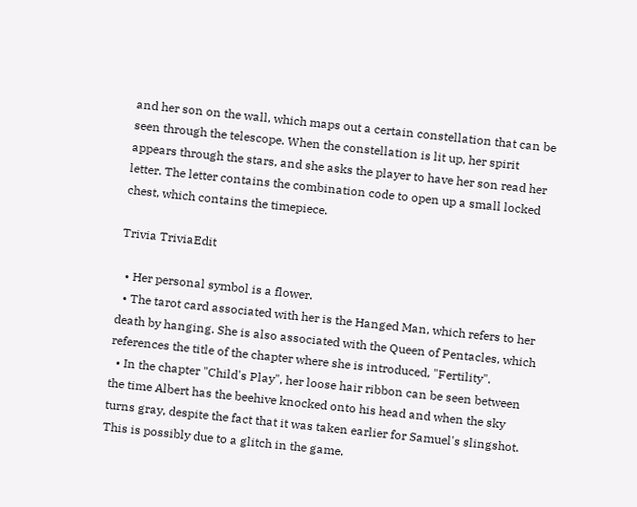and her son on the wall, which maps out a certain constellation that can be seen through the telescope. When the constellation is lit up, her spirit appears through the stars, and she asks the player to have her son read her letter. The letter contains the combination code to open up a small locked chest, which contains the timepiece.

Trivia TriviaEdit

  • Her personal symbol is a flower.
  • The tarot card associated with her is the Hanged Man, which refers to her death by hanging. She is also associated with the Queen of Pentacles, which references the title of the chapter where she is introduced, "Fertility".
  • In the chapter "Child's Play", her loose hair ribbon can be seen between the time Albert has the beehive knocked onto his head and when the sky turns gray, despite the fact that it was taken earlier for Samuel's slingshot. This is possibly due to a glitch in the game.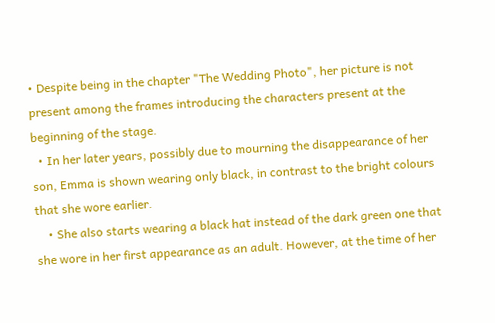• Despite being in the chapter "The Wedding Photo", her picture is not present among the frames introducing the characters present at the beginning of the stage.
  • In her later years, possibly due to mourning the disappearance of her son, Emma is shown wearing only black, in contrast to the bright colours that she wore earlier.
    • She also starts wearing a black hat instead of the dark green one that she wore in her first appearance as an adult. However, at the time of her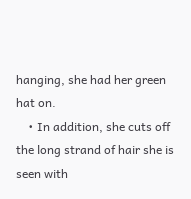hanging, she had her green hat on.
    • In addition, she cuts off the long strand of hair she is seen with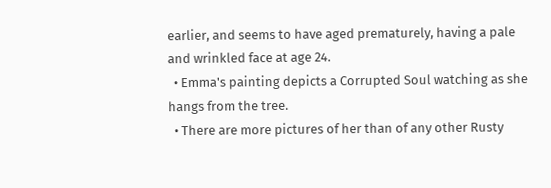earlier, and seems to have aged prematurely, having a pale and wrinkled face at age 24.
  • Emma's painting depicts a Corrupted Soul watching as she hangs from the tree.
  • There are more pictures of her than of any other Rusty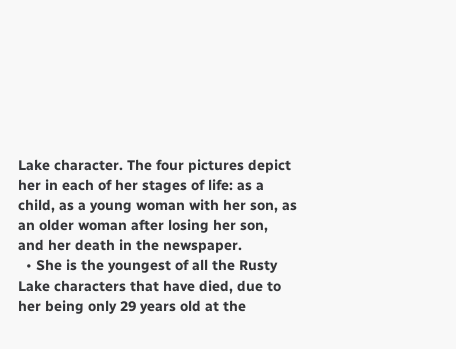Lake character. The four pictures depict her in each of her stages of life: as a child, as a young woman with her son, as an older woman after losing her son, and her death in the newspaper.
  • She is the youngest of all the Rusty Lake characters that have died, due to her being only 29 years old at the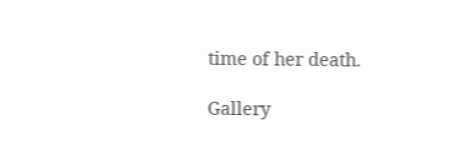time of her death.

Gallery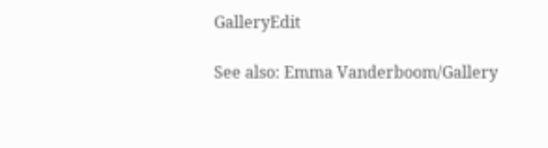GalleryEdit

See also: Emma Vanderboom/Gallery